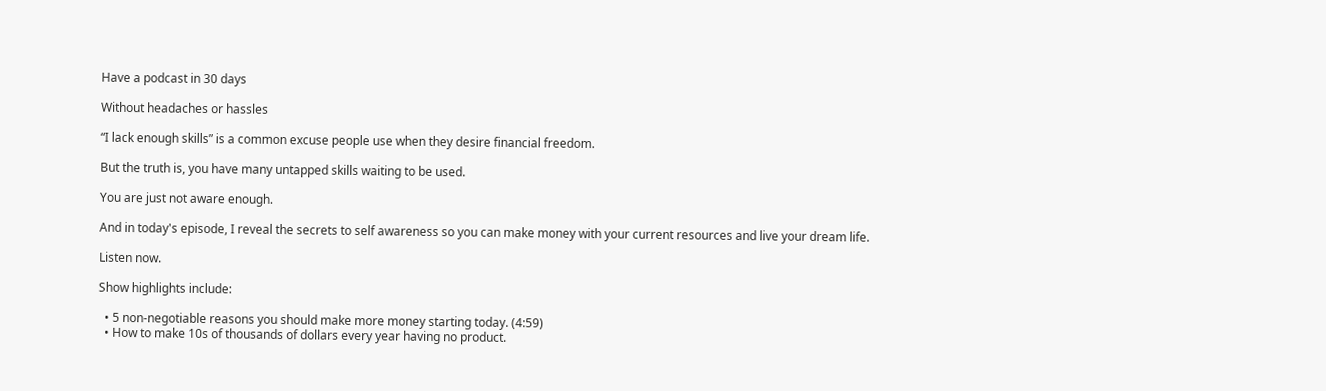Have a podcast in 30 days

Without headaches or hassles

“I lack enough skills” is a common excuse people use when they desire financial freedom.

But the truth is, you have many untapped skills waiting to be used.

You are just not aware enough.

And in today's episode, I reveal the secrets to self awareness so you can make money with your current resources and live your dream life.

Listen now.

Show highlights include:

  • 5 non-negotiable reasons you should make more money starting today. (4:59)
  • How to make 10s of thousands of dollars every year having no product.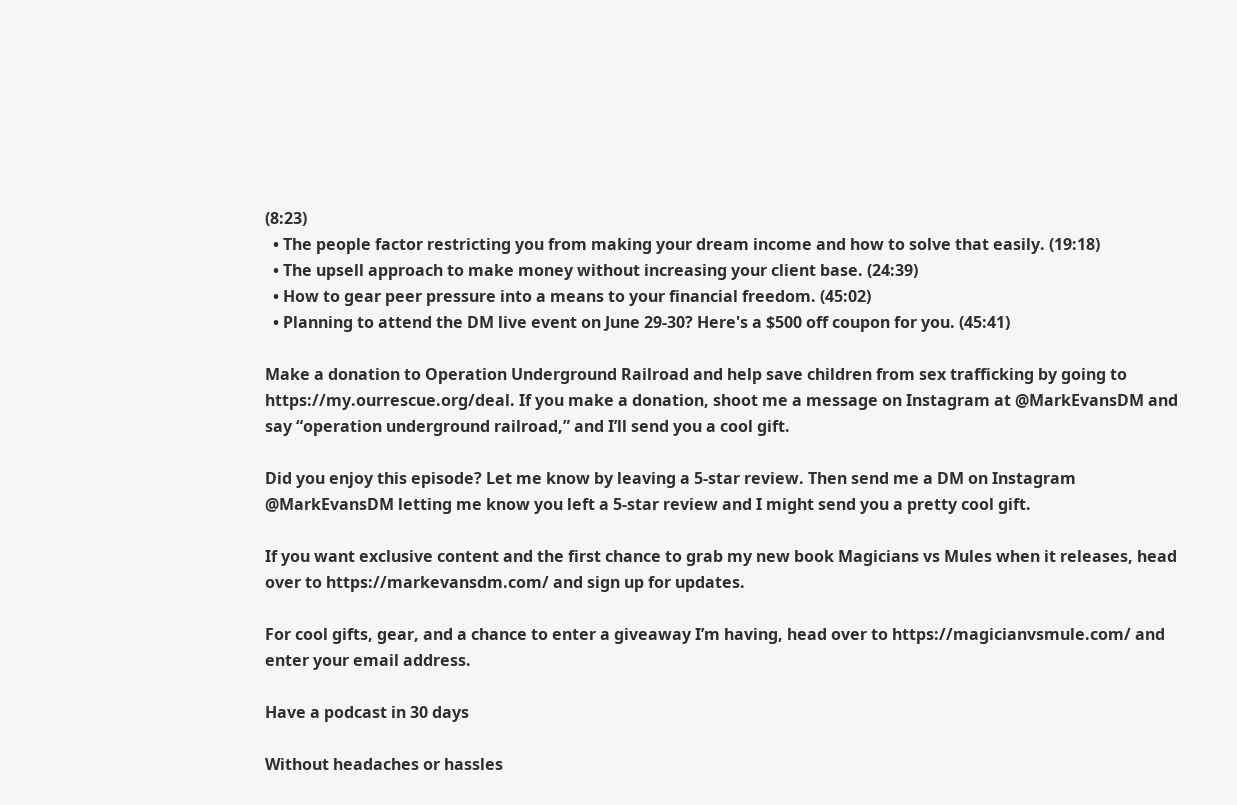(8:23)
  • The people factor restricting you from making your dream income and how to solve that easily. (19:18)
  • The upsell approach to make money without increasing your client base. (24:39)
  • How to gear peer pressure into a means to your financial freedom. (45:02)
  • Planning to attend the DM live event on June 29-30? Here's a $500 off coupon for you. (45:41)

Make a donation to Operation Underground Railroad and help save children from sex trafficking by going to https://my.ourrescue.org/deal. If you make a donation, shoot me a message on Instagram at @MarkEvansDM and say “operation underground railroad,” and I’ll send you a cool gift.

Did you enjoy this episode? Let me know by leaving a 5-star review. Then send me a DM on Instagram @MarkEvansDM letting me know you left a 5-star review and I might send you a pretty cool gift.

If you want exclusive content and the first chance to grab my new book Magicians vs Mules when it releases, head over to https://markevansdm.com/ and sign up for updates.

For cool gifts, gear, and a chance to enter a giveaway I’m having, head over to https://magicianvsmule.com/ and enter your email address.

Have a podcast in 30 days

Without headaches or hassles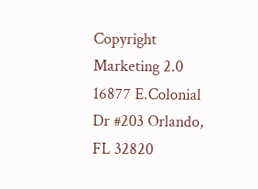Copyright Marketing 2.0 16877 E.Colonial Dr #203 Orlando, FL 32820